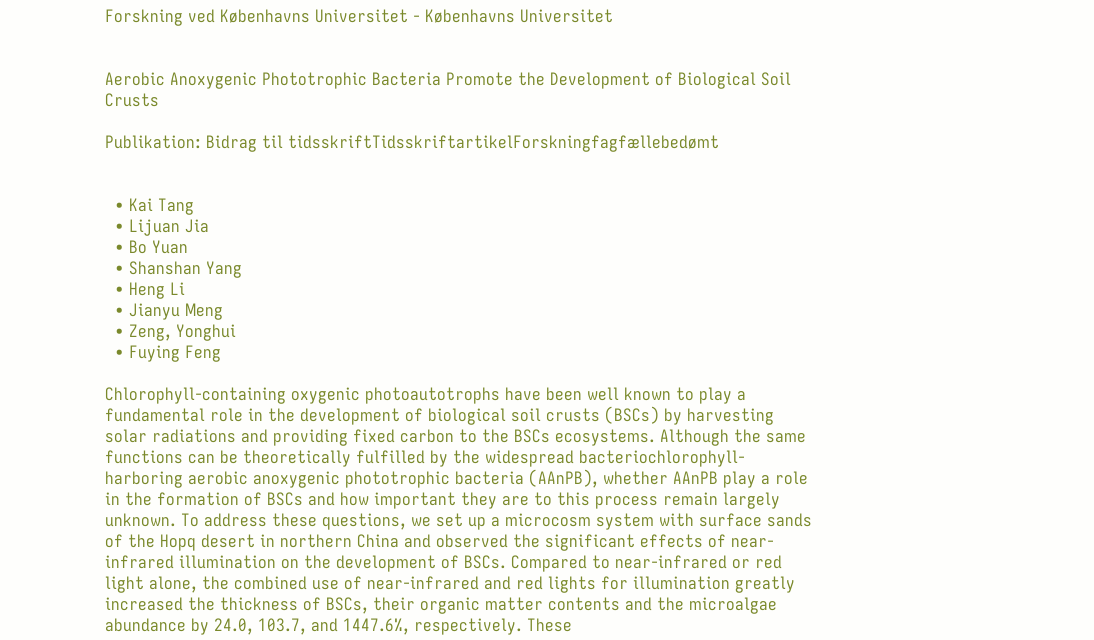Forskning ved Københavns Universitet - Københavns Universitet


Aerobic Anoxygenic Phototrophic Bacteria Promote the Development of Biological Soil Crusts

Publikation: Bidrag til tidsskriftTidsskriftartikelForskningfagfællebedømt


  • Kai Tang
  • Lijuan Jia
  • Bo Yuan
  • Shanshan Yang
  • Heng Li
  • Jianyu Meng
  • Zeng, Yonghui
  • Fuying Feng

Chlorophyll-containing oxygenic photoautotrophs have been well known to play a fundamental role in the development of biological soil crusts (BSCs) by harvesting solar radiations and providing fixed carbon to the BSCs ecosystems. Although the same functions can be theoretically fulfilled by the widespread bacteriochlorophyll-harboring aerobic anoxygenic phototrophic bacteria (AAnPB), whether AAnPB play a role in the formation of BSCs and how important they are to this process remain largely unknown. To address these questions, we set up a microcosm system with surface sands of the Hopq desert in northern China and observed the significant effects of near-infrared illumination on the development of BSCs. Compared to near-infrared or red light alone, the combined use of near-infrared and red lights for illumination greatly increased the thickness of BSCs, their organic matter contents and the microalgae abundance by 24.0, 103.7, and 1447.6%, respectively. These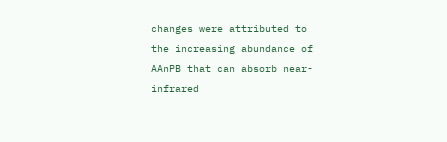changes were attributed to the increasing abundance of AAnPB that can absorb near-infrared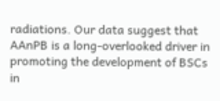radiations. Our data suggest that AAnPB is a long-overlooked driver in promoting the development of BSCs in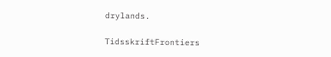drylands.

TidsskriftFrontiers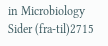in Microbiology
Sider (fra-til)2715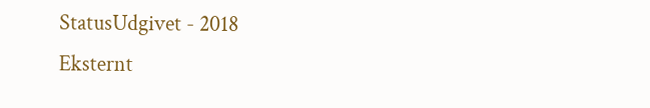StatusUdgivet - 2018
Eksternt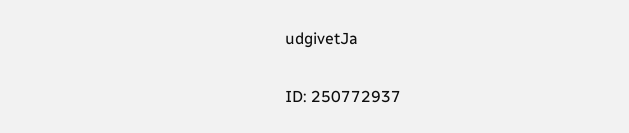udgivetJa

ID: 250772937